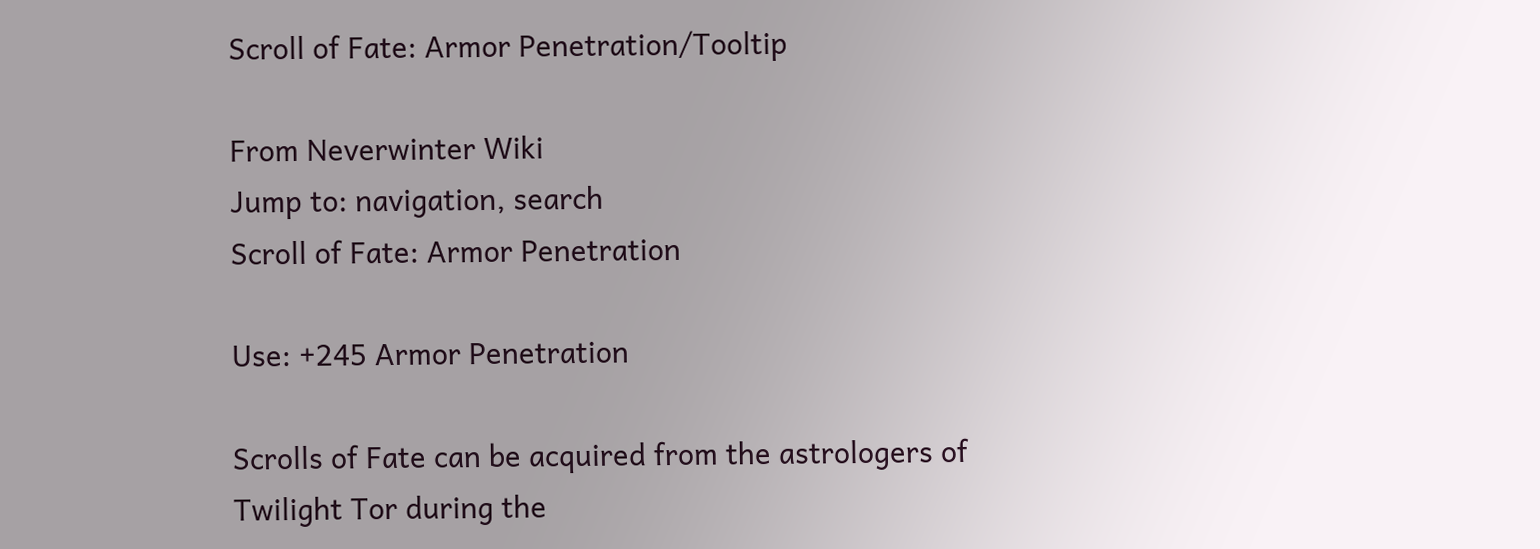Scroll of Fate: Armor Penetration/Tooltip

From Neverwinter Wiki
Jump to: navigation, search
Scroll of Fate: Armor Penetration

Use: +245 Armor Penetration

Scrolls of Fate can be acquired from the astrologers of Twilight Tor during the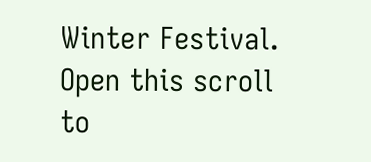Winter Festival. Open this scroll to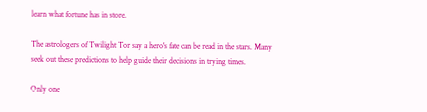learn what fortune has in store.

The astrologers of Twilight Tor say a hero's fate can be read in the stars. Many seek out these predictions to help guide their decisions in trying times.

Only one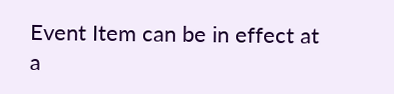Event Item can be in effect at a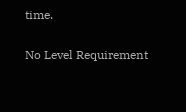time.

No Level Requirement